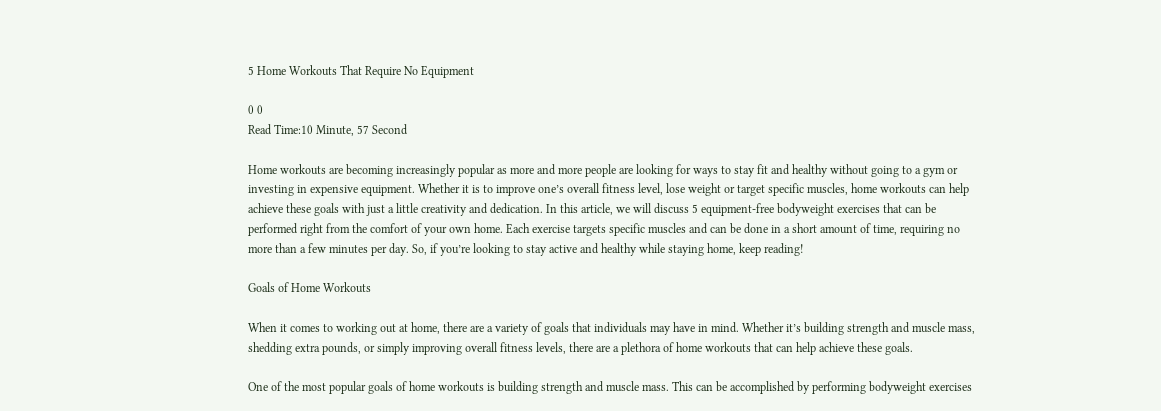5 Home Workouts That Require No Equipment

0 0
Read Time:10 Minute, 57 Second

Home workouts are becoming increasingly popular as more and more people are looking for ways to stay fit and healthy without going to a gym or investing in expensive equipment. Whether it is to improve one’s overall fitness level, lose weight or target specific muscles, home workouts can help achieve these goals with just a little creativity and dedication. In this article, we will discuss 5 equipment-free bodyweight exercises that can be performed right from the comfort of your own home. Each exercise targets specific muscles and can be done in a short amount of time, requiring no more than a few minutes per day. So, if you’re looking to stay active and healthy while staying home, keep reading!

Goals of Home Workouts

When it comes to working out at home, there are a variety of goals that individuals may have in mind. Whether it’s building strength and muscle mass, shedding extra pounds, or simply improving overall fitness levels, there are a plethora of home workouts that can help achieve these goals.

One of the most popular goals of home workouts is building strength and muscle mass. This can be accomplished by performing bodyweight exercises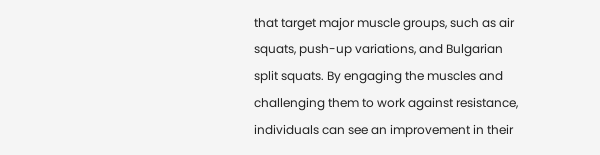that target major muscle groups, such as air squats, push-up variations, and Bulgarian split squats. By engaging the muscles and challenging them to work against resistance, individuals can see an improvement in their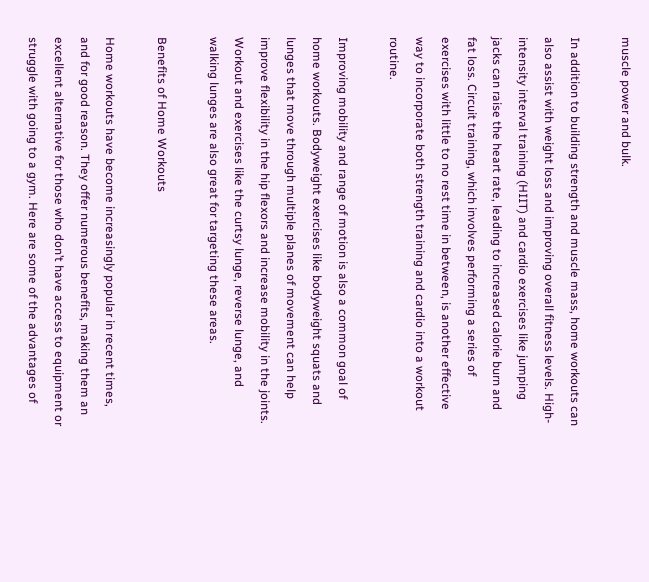muscle power and bulk.

In addition to building strength and muscle mass, home workouts can also assist with weight loss and improving overall fitness levels. High-intensity interval training (HIIT) and cardio exercises like jumping jacks can raise the heart rate, leading to increased calorie burn and fat loss. Circuit training, which involves performing a series of exercises with little to no rest time in between, is another effective way to incorporate both strength training and cardio into a workout routine.

Improving mobility and range of motion is also a common goal of home workouts. Bodyweight exercises like bodyweight squats and lunges that move through multiple planes of movement can help improve flexibility in the hip flexors and increase mobility in the joints. Workout and exercises like the curtsy lunge, reverse lunge, and walking lunges are also great for targeting these areas.

Benefits of Home Workouts

Home workouts have become increasingly popular in recent times, and for good reason. They offer numerous benefits, making them an excellent alternative for those who don’t have access to equipment or struggle with going to a gym. Here are some of the advantages of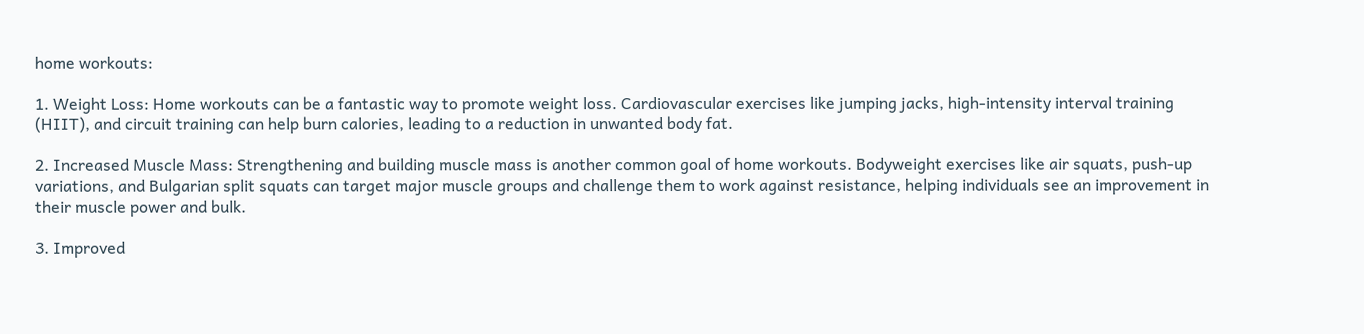home workouts:

1. Weight Loss: Home workouts can be a fantastic way to promote weight loss. Cardiovascular exercises like jumping jacks, high-intensity interval training (HIIT), and circuit training can help burn calories, leading to a reduction in unwanted body fat.

2. Increased Muscle Mass: Strengthening and building muscle mass is another common goal of home workouts. Bodyweight exercises like air squats, push-up variations, and Bulgarian split squats can target major muscle groups and challenge them to work against resistance, helping individuals see an improvement in their muscle power and bulk.

3. Improved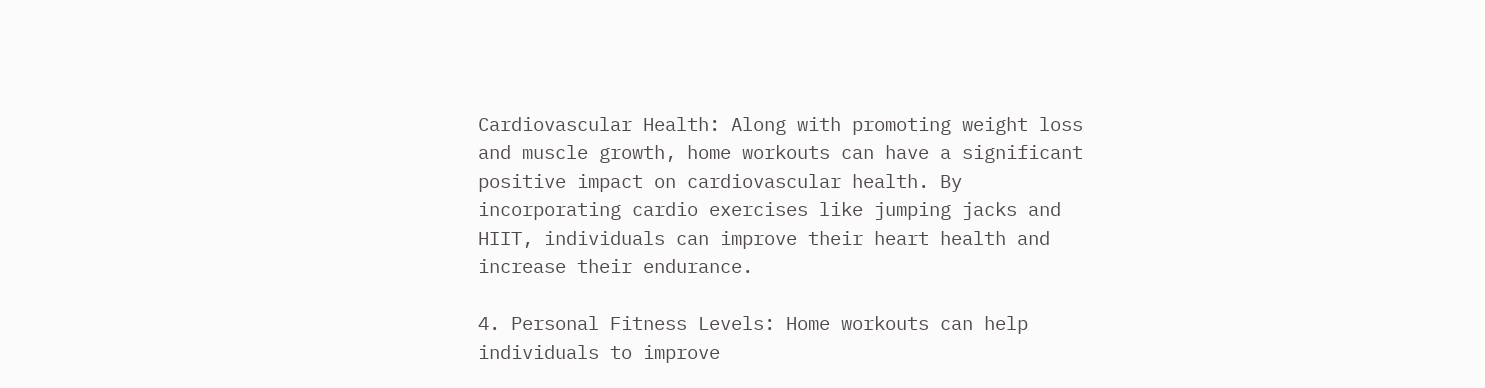Cardiovascular Health: Along with promoting weight loss and muscle growth, home workouts can have a significant positive impact on cardiovascular health. By incorporating cardio exercises like jumping jacks and HIIT, individuals can improve their heart health and increase their endurance.

4. Personal Fitness Levels: Home workouts can help individuals to improve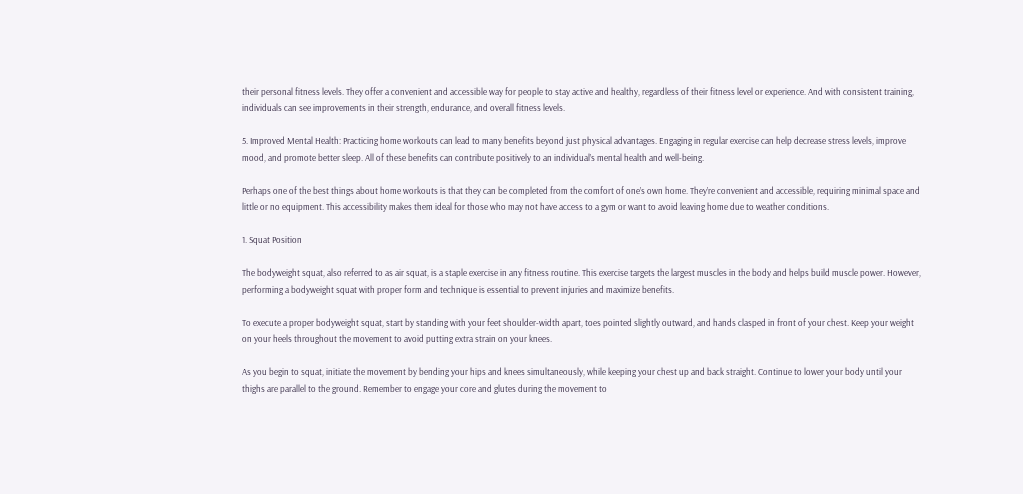their personal fitness levels. They offer a convenient and accessible way for people to stay active and healthy, regardless of their fitness level or experience. And with consistent training, individuals can see improvements in their strength, endurance, and overall fitness levels.

5. Improved Mental Health: Practicing home workouts can lead to many benefits beyond just physical advantages. Engaging in regular exercise can help decrease stress levels, improve mood, and promote better sleep. All of these benefits can contribute positively to an individual’s mental health and well-being.

Perhaps one of the best things about home workouts is that they can be completed from the comfort of one’s own home. They’re convenient and accessible, requiring minimal space and little or no equipment. This accessibility makes them ideal for those who may not have access to a gym or want to avoid leaving home due to weather conditions.

1. Squat Position

The bodyweight squat, also referred to as air squat, is a staple exercise in any fitness routine. This exercise targets the largest muscles in the body and helps build muscle power. However, performing a bodyweight squat with proper form and technique is essential to prevent injuries and maximize benefits.

To execute a proper bodyweight squat, start by standing with your feet shoulder-width apart, toes pointed slightly outward, and hands clasped in front of your chest. Keep your weight on your heels throughout the movement to avoid putting extra strain on your knees.

As you begin to squat, initiate the movement by bending your hips and knees simultaneously, while keeping your chest up and back straight. Continue to lower your body until your thighs are parallel to the ground. Remember to engage your core and glutes during the movement to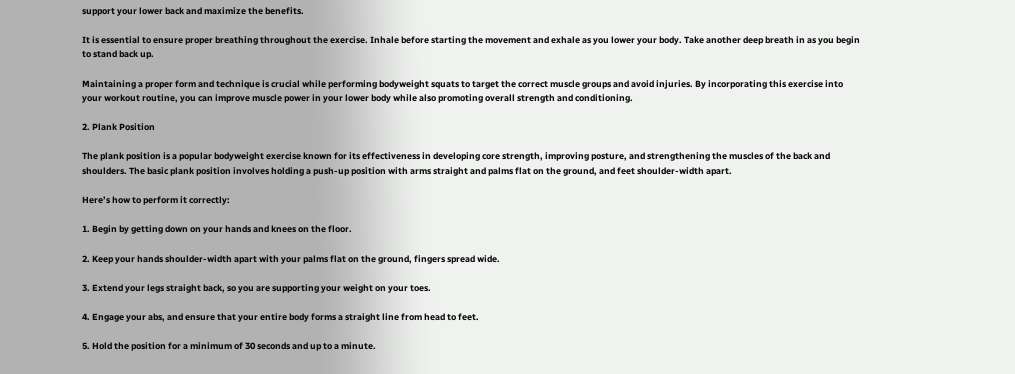support your lower back and maximize the benefits.

It is essential to ensure proper breathing throughout the exercise. Inhale before starting the movement and exhale as you lower your body. Take another deep breath in as you begin to stand back up.

Maintaining a proper form and technique is crucial while performing bodyweight squats to target the correct muscle groups and avoid injuries. By incorporating this exercise into your workout routine, you can improve muscle power in your lower body while also promoting overall strength and conditioning.

2. Plank Position

The plank position is a popular bodyweight exercise known for its effectiveness in developing core strength, improving posture, and strengthening the muscles of the back and shoulders. The basic plank position involves holding a push-up position with arms straight and palms flat on the ground, and feet shoulder-width apart.

Here’s how to perform it correctly:

1. Begin by getting down on your hands and knees on the floor.

2. Keep your hands shoulder-width apart with your palms flat on the ground, fingers spread wide.

3. Extend your legs straight back, so you are supporting your weight on your toes.

4. Engage your abs, and ensure that your entire body forms a straight line from head to feet.

5. Hold the position for a minimum of 30 seconds and up to a minute.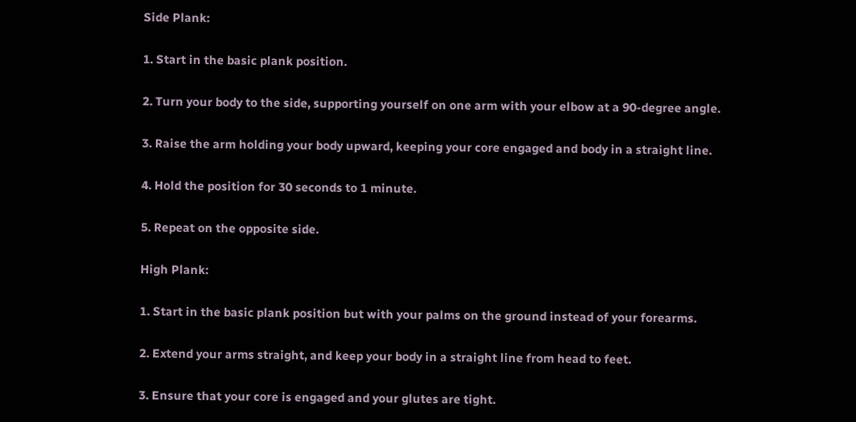Side Plank:

1. Start in the basic plank position.

2. Turn your body to the side, supporting yourself on one arm with your elbow at a 90-degree angle.

3. Raise the arm holding your body upward, keeping your core engaged and body in a straight line.

4. Hold the position for 30 seconds to 1 minute.

5. Repeat on the opposite side.

High Plank:

1. Start in the basic plank position but with your palms on the ground instead of your forearms.

2. Extend your arms straight, and keep your body in a straight line from head to feet.

3. Ensure that your core is engaged and your glutes are tight.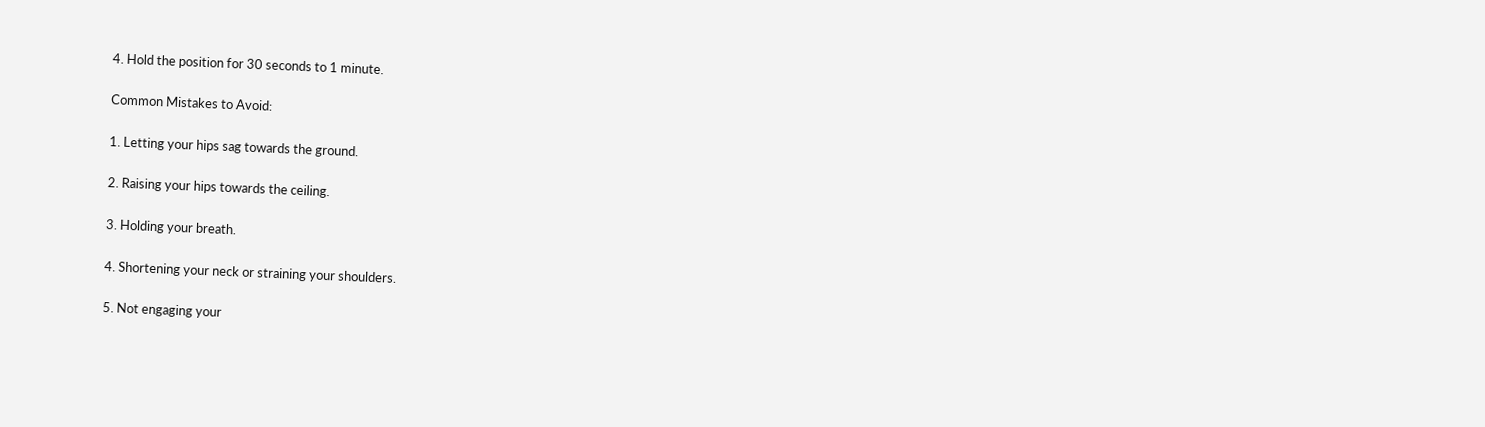4. Hold the position for 30 seconds to 1 minute.

Common Mistakes to Avoid:

1. Letting your hips sag towards the ground.

2. Raising your hips towards the ceiling.

3. Holding your breath.

4. Shortening your neck or straining your shoulders.

5. Not engaging your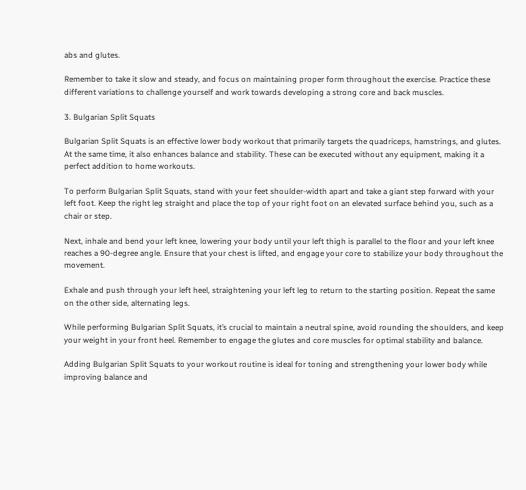abs and glutes.

Remember to take it slow and steady, and focus on maintaining proper form throughout the exercise. Practice these different variations to challenge yourself and work towards developing a strong core and back muscles.

3. Bulgarian Split Squats

Bulgarian Split Squats is an effective lower body workout that primarily targets the quadriceps, hamstrings, and glutes. At the same time, it also enhances balance and stability. These can be executed without any equipment, making it a perfect addition to home workouts.

To perform Bulgarian Split Squats, stand with your feet shoulder-width apart and take a giant step forward with your left foot. Keep the right leg straight and place the top of your right foot on an elevated surface behind you, such as a chair or step.

Next, inhale and bend your left knee, lowering your body until your left thigh is parallel to the floor and your left knee reaches a 90-degree angle. Ensure that your chest is lifted, and engage your core to stabilize your body throughout the movement.

Exhale and push through your left heel, straightening your left leg to return to the starting position. Repeat the same on the other side, alternating legs.

While performing Bulgarian Split Squats, it’s crucial to maintain a neutral spine, avoid rounding the shoulders, and keep your weight in your front heel. Remember to engage the glutes and core muscles for optimal stability and balance.

Adding Bulgarian Split Squats to your workout routine is ideal for toning and strengthening your lower body while improving balance and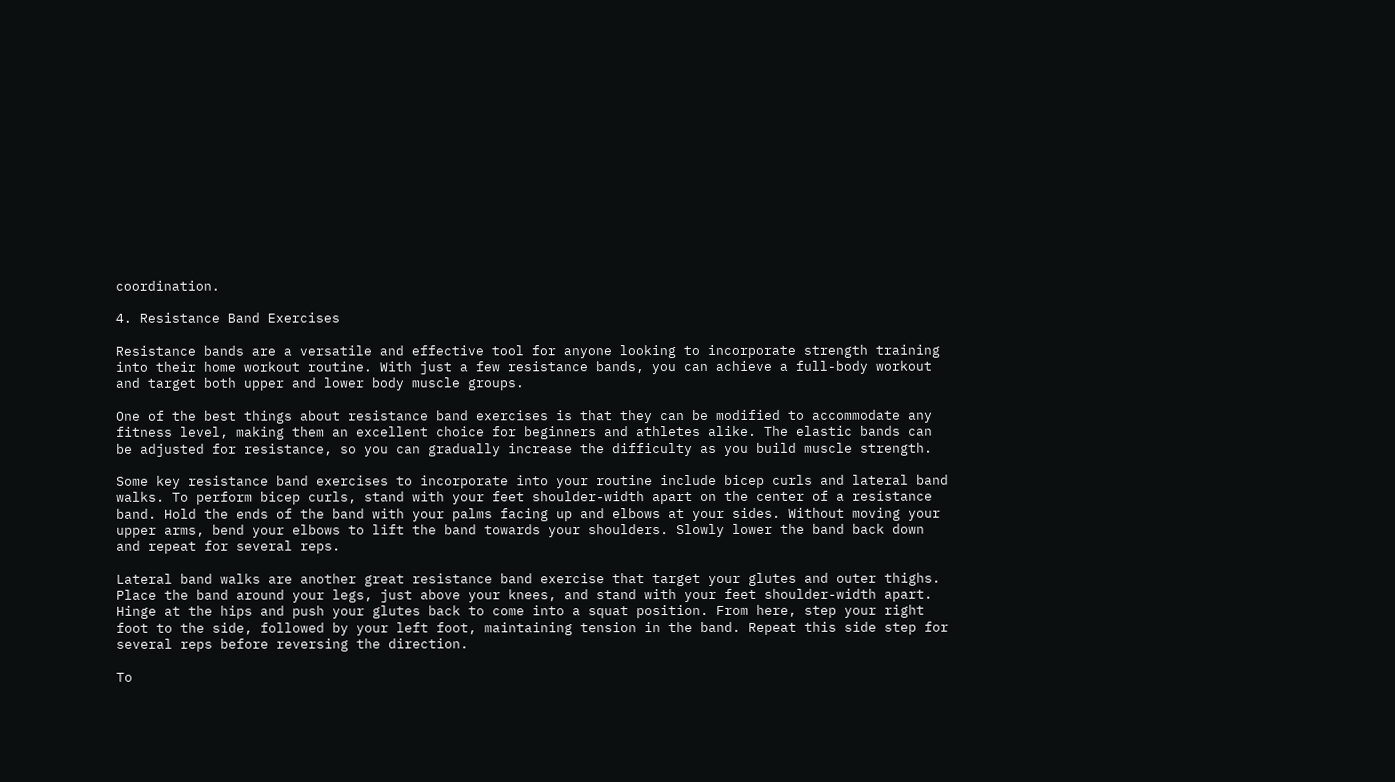coordination.

4. Resistance Band Exercises

Resistance bands are a versatile and effective tool for anyone looking to incorporate strength training into their home workout routine. With just a few resistance bands, you can achieve a full-body workout and target both upper and lower body muscle groups.

One of the best things about resistance band exercises is that they can be modified to accommodate any fitness level, making them an excellent choice for beginners and athletes alike. The elastic bands can be adjusted for resistance, so you can gradually increase the difficulty as you build muscle strength.

Some key resistance band exercises to incorporate into your routine include bicep curls and lateral band walks. To perform bicep curls, stand with your feet shoulder-width apart on the center of a resistance band. Hold the ends of the band with your palms facing up and elbows at your sides. Without moving your upper arms, bend your elbows to lift the band towards your shoulders. Slowly lower the band back down and repeat for several reps.

Lateral band walks are another great resistance band exercise that target your glutes and outer thighs. Place the band around your legs, just above your knees, and stand with your feet shoulder-width apart. Hinge at the hips and push your glutes back to come into a squat position. From here, step your right foot to the side, followed by your left foot, maintaining tension in the band. Repeat this side step for several reps before reversing the direction.

To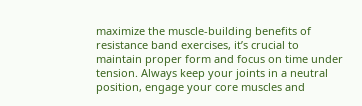maximize the muscle-building benefits of resistance band exercises, it’s crucial to maintain proper form and focus on time under tension. Always keep your joints in a neutral position, engage your core muscles and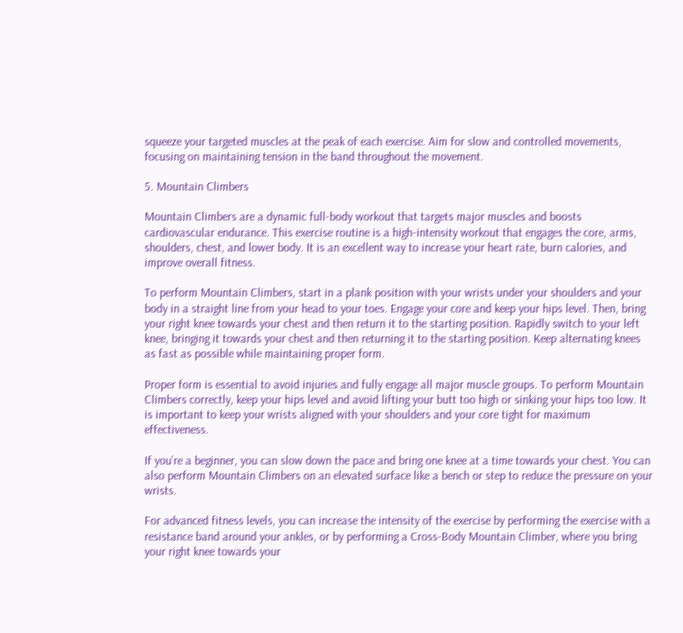squeeze your targeted muscles at the peak of each exercise. Aim for slow and controlled movements, focusing on maintaining tension in the band throughout the movement.

5. Mountain Climbers

Mountain Climbers are a dynamic full-body workout that targets major muscles and boosts cardiovascular endurance. This exercise routine is a high-intensity workout that engages the core, arms, shoulders, chest, and lower body. It is an excellent way to increase your heart rate, burn calories, and improve overall fitness.

To perform Mountain Climbers, start in a plank position with your wrists under your shoulders and your body in a straight line from your head to your toes. Engage your core and keep your hips level. Then, bring your right knee towards your chest and then return it to the starting position. Rapidly switch to your left knee, bringing it towards your chest and then returning it to the starting position. Keep alternating knees as fast as possible while maintaining proper form.

Proper form is essential to avoid injuries and fully engage all major muscle groups. To perform Mountain Climbers correctly, keep your hips level and avoid lifting your butt too high or sinking your hips too low. It is important to keep your wrists aligned with your shoulders and your core tight for maximum effectiveness.

If you’re a beginner, you can slow down the pace and bring one knee at a time towards your chest. You can also perform Mountain Climbers on an elevated surface like a bench or step to reduce the pressure on your wrists.

For advanced fitness levels, you can increase the intensity of the exercise by performing the exercise with a resistance band around your ankles, or by performing a Cross-Body Mountain Climber, where you bring your right knee towards your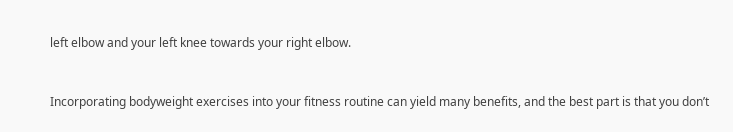left elbow and your left knee towards your right elbow.


Incorporating bodyweight exercises into your fitness routine can yield many benefits, and the best part is that you don’t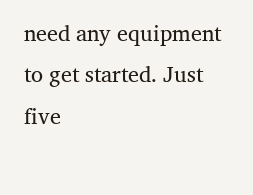need any equipment to get started. Just five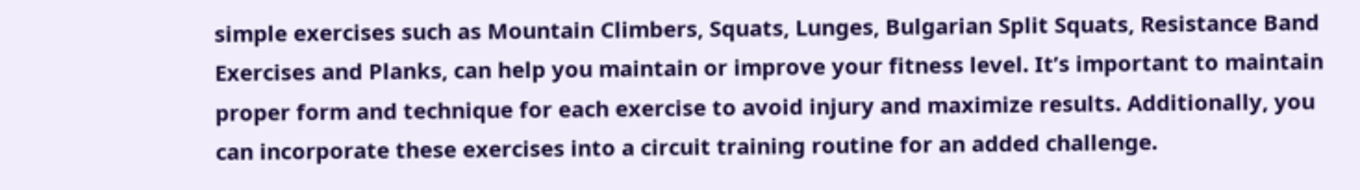simple exercises such as Mountain Climbers, Squats, Lunges, Bulgarian Split Squats, Resistance Band Exercises and Planks, can help you maintain or improve your fitness level. It’s important to maintain proper form and technique for each exercise to avoid injury and maximize results. Additionally, you can incorporate these exercises into a circuit training routine for an added challenge.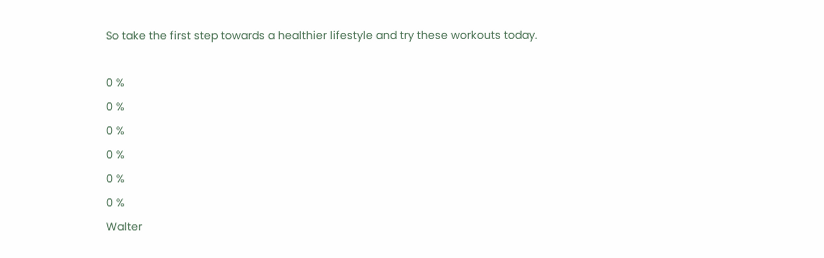So take the first step towards a healthier lifestyle and try these workouts today.

0 %
0 %
0 %
0 %
0 %
0 %
Walter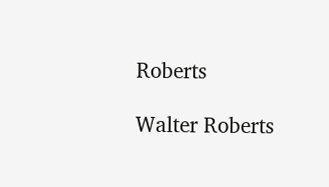Roberts

Walter Roberts